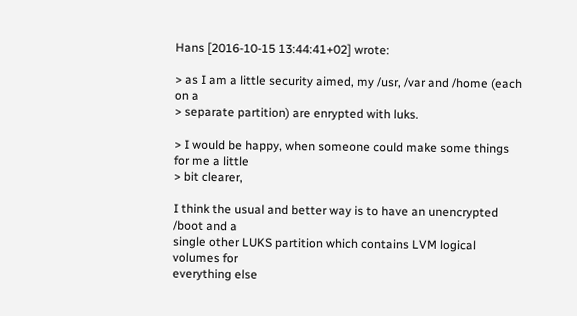Hans [2016-10-15 13:44:41+02] wrote:

> as I am a little security aimed, my /usr, /var and /home (each on a
> separate partition) are enrypted with luks.

> I would be happy, when someone could make some things for me a little
> bit clearer,

I think the usual and better way is to have an unencrypted /boot and a
single other LUKS partition which contains LVM logical volumes for
everything else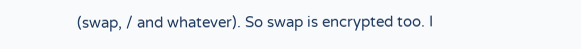(swap, / and whatever). So swap is encrypted too. I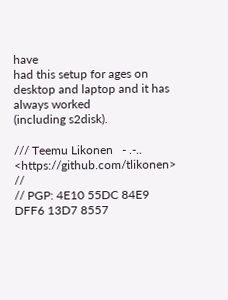have
had this setup for ages on desktop and laptop and it has always worked
(including s2disk).

/// Teemu Likonen   - .-..   <https://github.com/tlikonen> //
// PGP: 4E10 55DC 84E9 DFF6 13D7 8557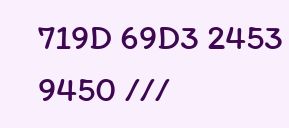719D 69D3 2453 9450 ///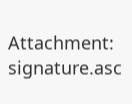Attachment: signature.asc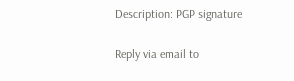Description: PGP signature

Reply via email to